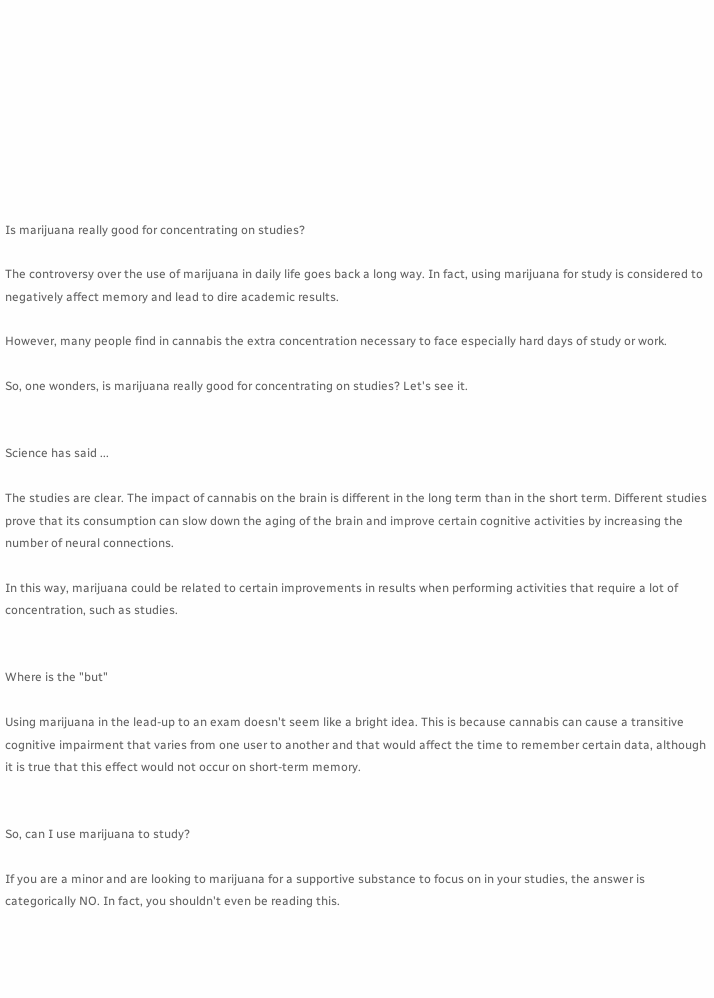Is marijuana really good for concentrating on studies?

The controversy over the use of marijuana in daily life goes back a long way. In fact, using marijuana for study is considered to negatively affect memory and lead to dire academic results.

However, many people find in cannabis the extra concentration necessary to face especially hard days of study or work.

So, one wonders, is marijuana really good for concentrating on studies? Let's see it.


Science has said ...

The studies are clear. The impact of cannabis on the brain is different in the long term than in the short term. Different studies prove that its consumption can slow down the aging of the brain and improve certain cognitive activities by increasing the number of neural connections.

In this way, marijuana could be related to certain improvements in results when performing activities that require a lot of concentration, such as studies.


Where is the "but"

Using marijuana in the lead-up to an exam doesn't seem like a bright idea. This is because cannabis can cause a transitive cognitive impairment that varies from one user to another and that would affect the time to remember certain data, although it is true that this effect would not occur on short-term memory.


So, can I use marijuana to study?

If you are a minor and are looking to marijuana for a supportive substance to focus on in your studies, the answer is categorically NO. In fact, you shouldn't even be reading this.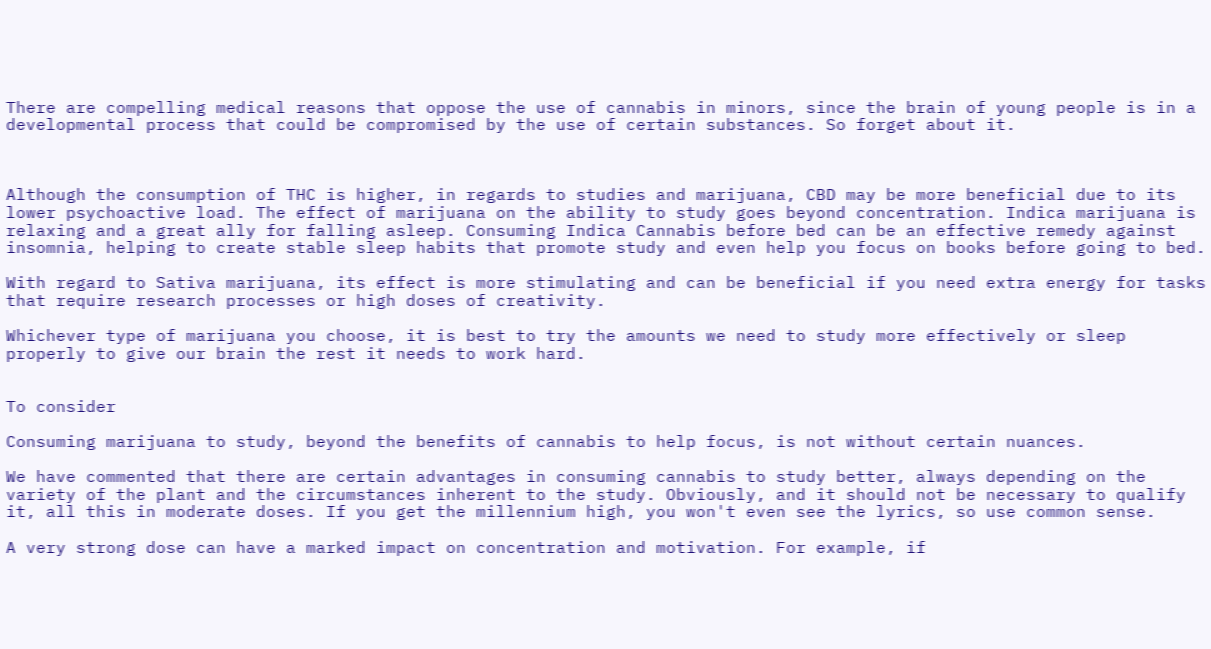There are compelling medical reasons that oppose the use of cannabis in minors, since the brain of young people is in a developmental process that could be compromised by the use of certain substances. So forget about it.



Although the consumption of THC is higher, in regards to studies and marijuana, CBD may be more beneficial due to its lower psychoactive load. The effect of marijuana on the ability to study goes beyond concentration. Indica marijuana is relaxing and a great ally for falling asleep. Consuming Indica Cannabis before bed can be an effective remedy against insomnia, helping to create stable sleep habits that promote study and even help you focus on books before going to bed.

With regard to Sativa marijuana, its effect is more stimulating and can be beneficial if you need extra energy for tasks that require research processes or high doses of creativity.

Whichever type of marijuana you choose, it is best to try the amounts we need to study more effectively or sleep properly to give our brain the rest it needs to work hard.


To consider

Consuming marijuana to study, beyond the benefits of cannabis to help focus, is not without certain nuances.

We have commented that there are certain advantages in consuming cannabis to study better, always depending on the variety of the plant and the circumstances inherent to the study. Obviously, and it should not be necessary to qualify it, all this in moderate doses. If you get the millennium high, you won't even see the lyrics, so use common sense.

A very strong dose can have a marked impact on concentration and motivation. For example, if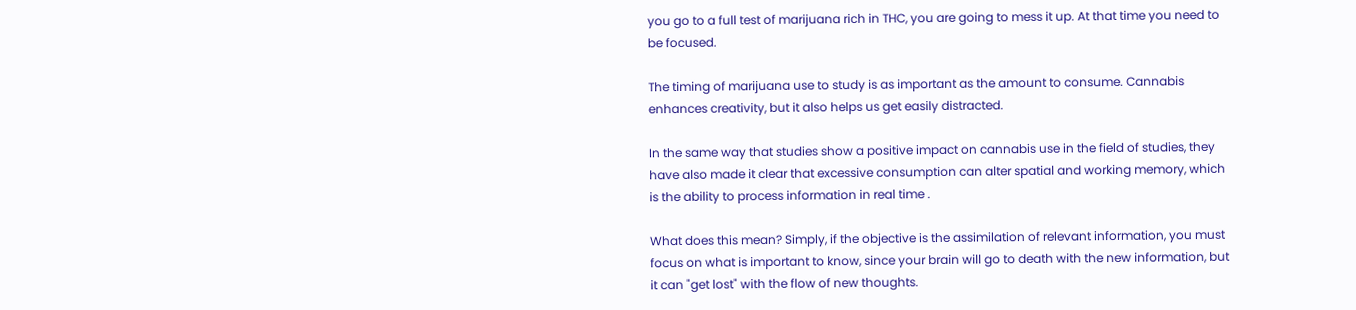you go to a full test of marijuana rich in THC, you are going to mess it up. At that time you need to be focused.

The timing of marijuana use to study is as important as the amount to consume. Cannabis enhances creativity, but it also helps us get easily distracted.

In the same way that studies show a positive impact on cannabis use in the field of studies, they have also made it clear that excessive consumption can alter spatial and working memory, which is the ability to process information in real time .

What does this mean? Simply, if the objective is the assimilation of relevant information, you must focus on what is important to know, since your brain will go to death with the new information, but it can "get lost" with the flow of new thoughts.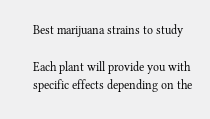Best marijuana strains to study

Each plant will provide you with specific effects depending on the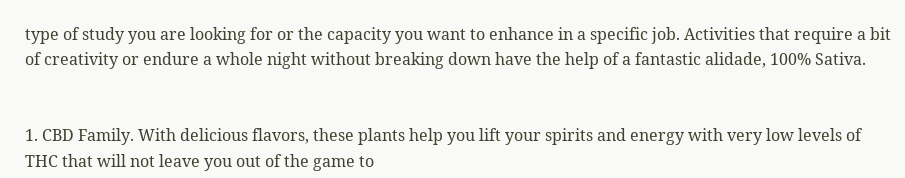type of study you are looking for or the capacity you want to enhance in a specific job. Activities that require a bit of creativity or endure a whole night without breaking down have the help of a fantastic alidade, 100% Sativa.


1. CBD Family. With delicious flavors, these plants help you lift your spirits and energy with very low levels of THC that will not leave you out of the game to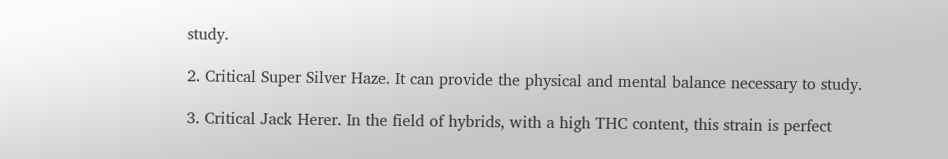study.

2. Critical Super Silver Haze. It can provide the physical and mental balance necessary to study.

3. Critical Jack Herer. In the field of hybrids, with a high THC content, this strain is perfect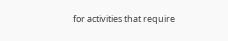for activities that require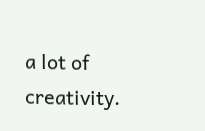a lot of creativity.